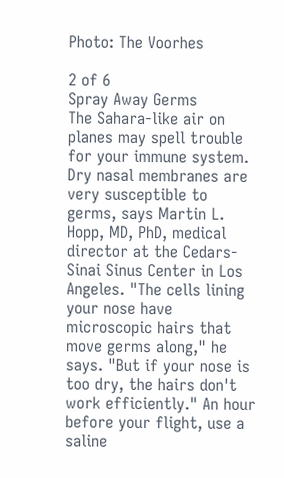Photo: The Voorhes

2 of 6
Spray Away Germs
The Sahara-like air on planes may spell trouble for your immune system. Dry nasal membranes are very susceptible to germs, says Martin L. Hopp, MD, PhD, medical director at the Cedars-Sinai Sinus Center in Los Angeles. "The cells lining your nose have microscopic hairs that move germs along," he says. "But if your nose is too dry, the hairs don't work efficiently." An hour before your flight, use a saline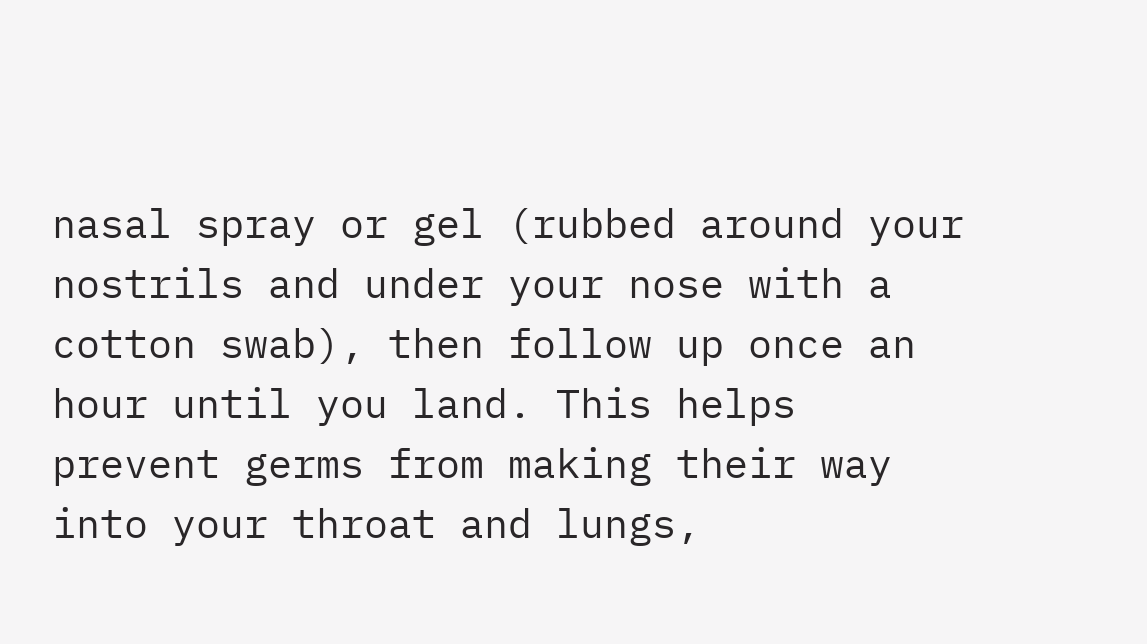nasal spray or gel (rubbed around your nostrils and under your nose with a cotton swab), then follow up once an hour until you land. This helps prevent germs from making their way into your throat and lungs,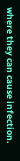where they can cause infection.